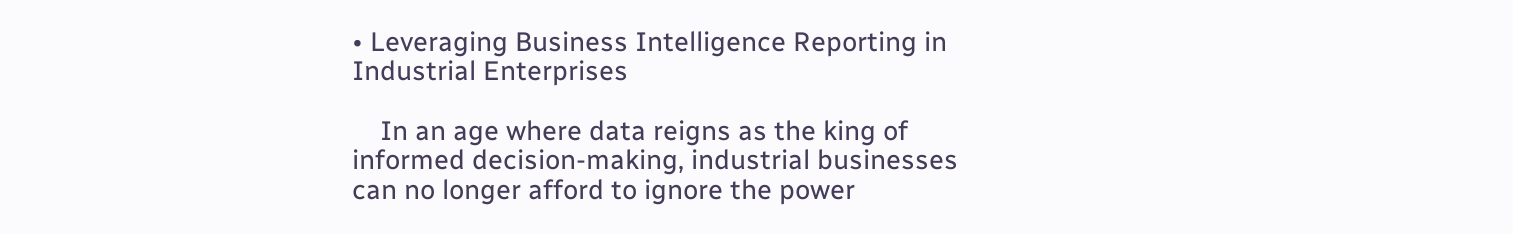• Leveraging Business Intelligence Reporting in Industrial Enterprises

    In an age where data reigns as the king of informed decision-making, industrial businesses can no longer afford to ignore the power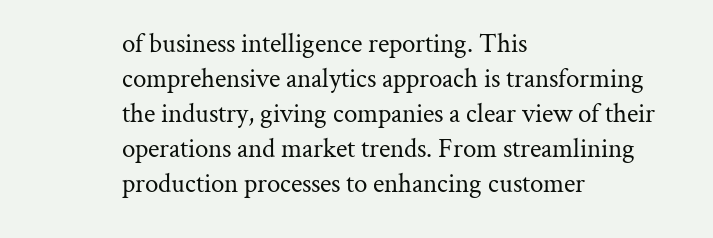of business intelligence reporting. This comprehensive analytics approach is transforming the industry, giving companies a clear view of their operations and market trends. From streamlining production processes to enhancing customer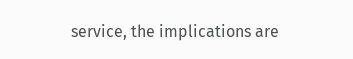service, the implications are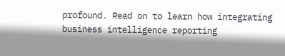profound. Read on to learn how integrating business intelligence reporting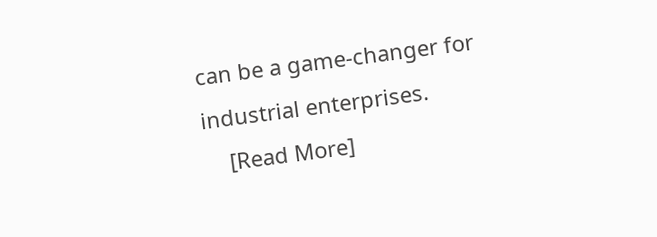can be a game-changer for industrial enterprises.
    [Read More]